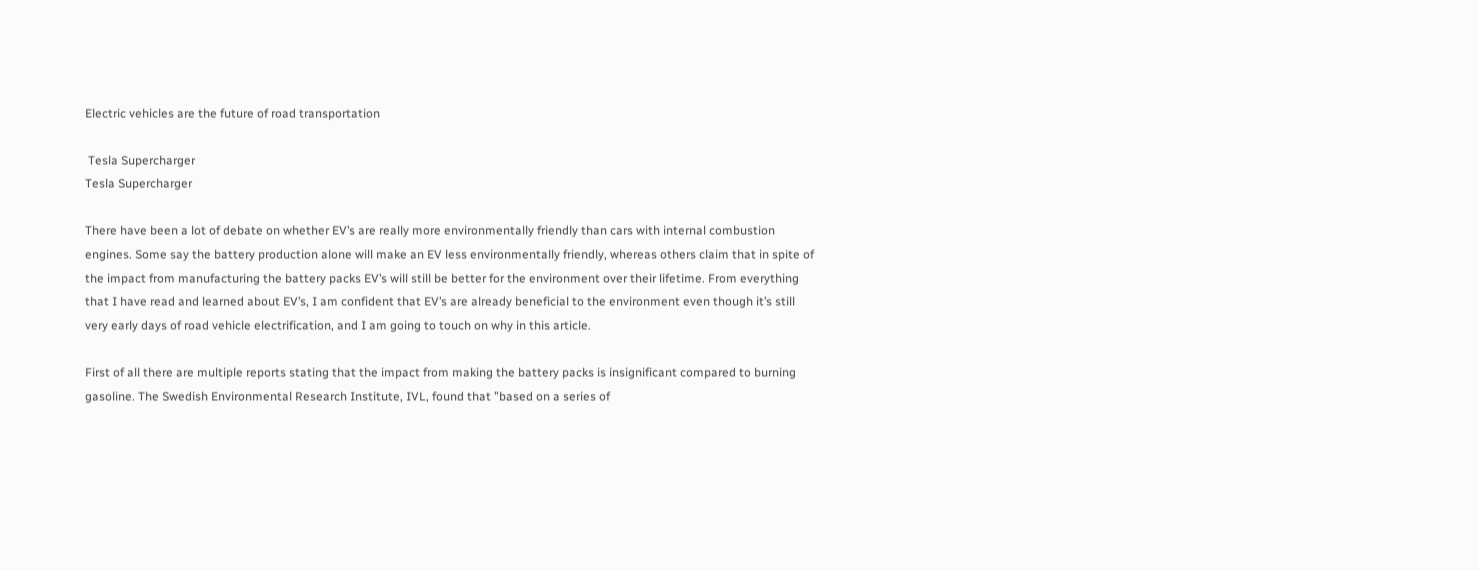Electric vehicles are the future of road transportation

 Tesla Supercharger
Tesla Supercharger

There have been a lot of debate on whether EV’s are really more environmentally friendly than cars with internal combustion engines. Some say the battery production alone will make an EV less environmentally friendly, whereas others claim that in spite of the impact from manufacturing the battery packs EV’s will still be better for the environment over their lifetime. From everything that I have read and learned about EV’s, I am confident that EV’s are already beneficial to the environment even though it’s still very early days of road vehicle electrification, and I am going to touch on why in this article.

First of all there are multiple reports stating that the impact from making the battery packs is insignificant compared to burning gasoline. The Swedish Environmental Research Institute, IVL, found that ”based on a series of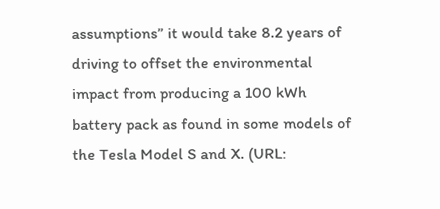assumptions” it would take 8.2 years of driving to offset the environmental impact from producing a 100 kWh battery pack as found in some models of the Tesla Model S and X. (URL: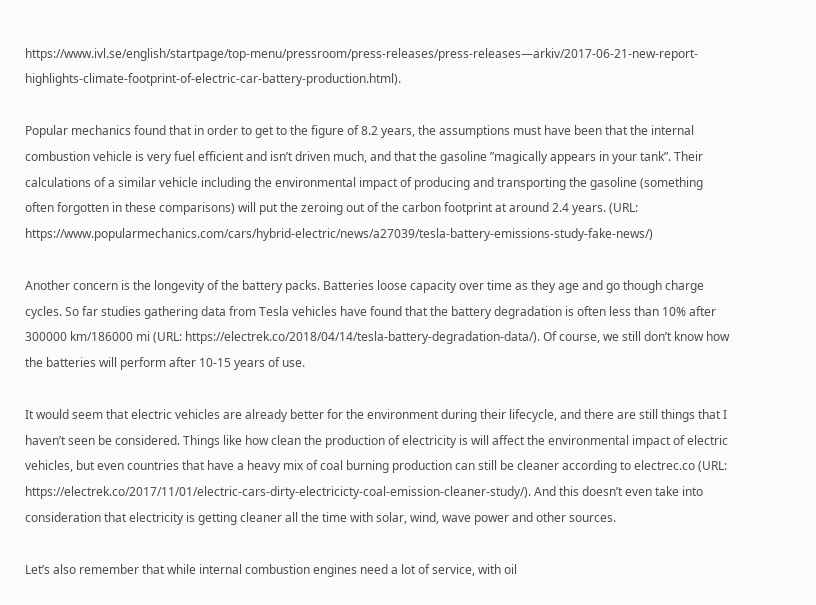https://www.ivl.se/english/startpage/top-menu/pressroom/press-releases/press-releases—arkiv/2017-06-21-new-report-highlights-climate-footprint-of-electric-car-battery-production.html).

Popular mechanics found that in order to get to the figure of 8.2 years, the assumptions must have been that the internal combustion vehicle is very fuel efficient and isn’t driven much, and that the gasoline ”magically appears in your tank”. Their calculations of a similar vehicle including the environmental impact of producing and transporting the gasoline (something often forgotten in these comparisons) will put the zeroing out of the carbon footprint at around 2.4 years. (URL: https://www.popularmechanics.com/cars/hybrid-electric/news/a27039/tesla-battery-emissions-study-fake-news/)

Another concern is the longevity of the battery packs. Batteries loose capacity over time as they age and go though charge cycles. So far studies gathering data from Tesla vehicles have found that the battery degradation is often less than 10% after 300000 km/186000 mi (URL: https://electrek.co/2018/04/14/tesla-battery-degradation-data/). Of course, we still don’t know how the batteries will perform after 10-15 years of use.

It would seem that electric vehicles are already better for the environment during their lifecycle, and there are still things that I haven’t seen be considered. Things like how clean the production of electricity is will affect the environmental impact of electric vehicles, but even countries that have a heavy mix of coal burning production can still be cleaner according to electrec.co (URL: https://electrek.co/2017/11/01/electric-cars-dirty-electricicty-coal-emission-cleaner-study/). And this doesn’t even take into consideration that electricity is getting cleaner all the time with solar, wind, wave power and other sources.

Let’s also remember that while internal combustion engines need a lot of service, with oil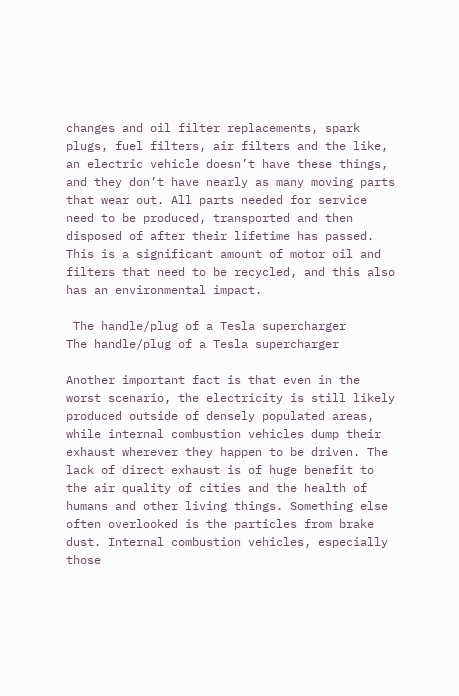changes and oil filter replacements, spark plugs, fuel filters, air filters and the like, an electric vehicle doesn’t have these things, and they don’t have nearly as many moving parts that wear out. All parts needed for service need to be produced, transported and then disposed of after their lifetime has passed. This is a significant amount of motor oil and filters that need to be recycled, and this also has an environmental impact.

 The handle/plug of a Tesla supercharger
The handle/plug of a Tesla supercharger

Another important fact is that even in the worst scenario, the electricity is still likely produced outside of densely populated areas, while internal combustion vehicles dump their exhaust wherever they happen to be driven. The lack of direct exhaust is of huge benefit to the air quality of cities and the health of humans and other living things. Something else often overlooked is the particles from brake dust. Internal combustion vehicles, especially those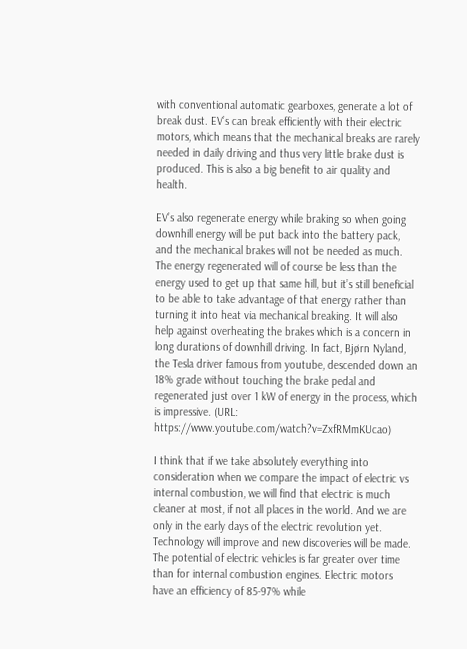with conventional automatic gearboxes, generate a lot of break dust. EV’s can break efficiently with their electric motors, which means that the mechanical breaks are rarely needed in daily driving and thus very little brake dust is produced. This is also a big benefit to air quality and health.

EV’s also regenerate energy while braking so when going downhill energy will be put back into the battery pack, and the mechanical brakes will not be needed as much. The energy regenerated will of course be less than the energy used to get up that same hill, but it’s still beneficial to be able to take advantage of that energy rather than turning it into heat via mechanical breaking. It will also help against overheating the brakes which is a concern in long durations of downhill driving. In fact, Bjørn Nyland, the Tesla driver famous from youtube, descended down an 18% grade without touching the brake pedal and regenerated just over 1 kW of energy in the process, which is impressive. (URL: https://www.youtube.com/watch?v=ZxfRMmKUcao)

I think that if we take absolutely everything into consideration when we compare the impact of electric vs internal combustion, we will find that electric is much cleaner at most, if not all places in the world. And we are only in the early days of the electric revolution yet. Technology will improve and new discoveries will be made. The potential of electric vehicles is far greater over time than for internal combustion engines. Electric motors have an efficiency of 85-97% while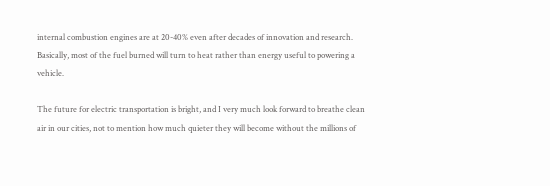internal combustion engines are at 20-40% even after decades of innovation and research. Basically, most of the fuel burned will turn to heat rather than energy useful to powering a vehicle.

The future for electric transportation is bright, and I very much look forward to breathe clean air in our cities, not to mention how much quieter they will become without the millions of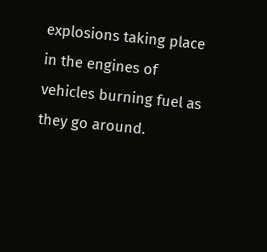explosions taking place in the engines of vehicles burning fuel as they go around.